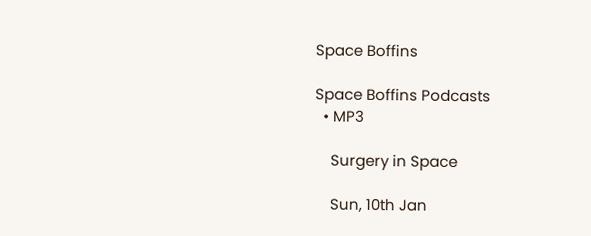Space Boffins

Space Boffins Podcasts
  • MP3

    Surgery in Space

    Sun, 10th Jan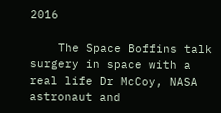2016

    The Space Boffins talk surgery in space with a real life Dr McCoy, NASA astronaut and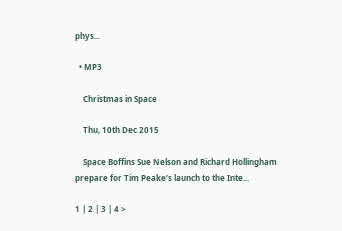phys...

  • MP3

    Christmas in Space

    Thu, 10th Dec 2015

    Space Boffins Sue Nelson and Richard Hollingham prepare for Tim Peake’s launch to the Inte...

1 | 2 | 3 | 4 >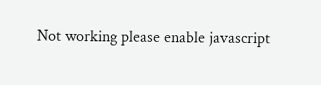Not working please enable javascript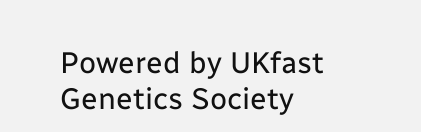Powered by UKfast
Genetics Society